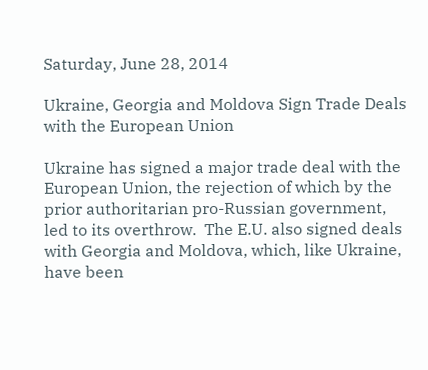Saturday, June 28, 2014

Ukraine, Georgia and Moldova Sign Trade Deals with the European Union

Ukraine has signed a major trade deal with the European Union, the rejection of which by the prior authoritarian pro-Russian government, led to its overthrow.  The E.U. also signed deals with Georgia and Moldova, which, like Ukraine, have been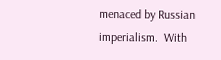menaced by Russian imperialism.  With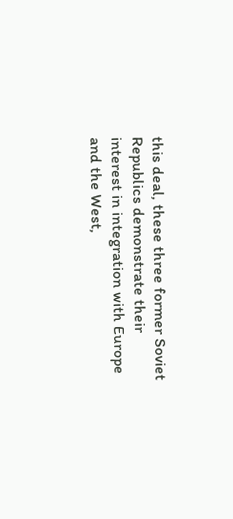this deal, these three former Soviet Republics demonstrate their interest in integration with Europe and the West,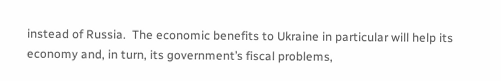instead of Russia.  The economic benefits to Ukraine in particular will help its economy and, in turn, its government’s fiscal problems,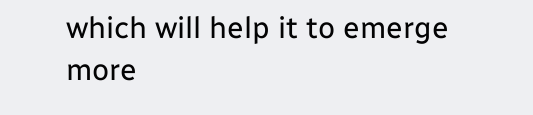which will help it to emerge more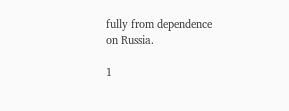fully from dependence on Russia.

1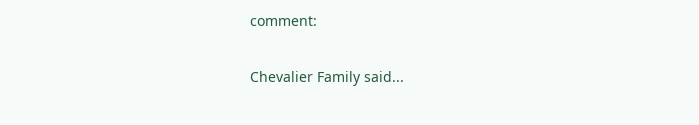comment:

Chevalier Family said...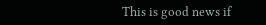This is good news if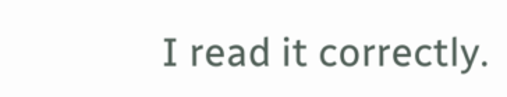I read it correctly.